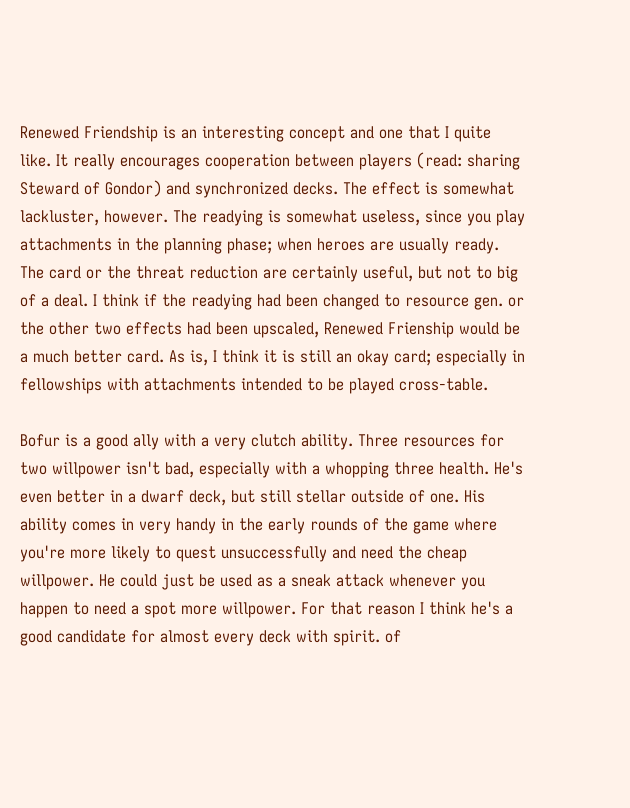Renewed Friendship is an interesting concept and one that I quite like. It really encourages cooperation between players (read: sharing Steward of Gondor) and synchronized decks. The effect is somewhat lackluster, however. The readying is somewhat useless, since you play attachments in the planning phase; when heroes are usually ready. The card or the threat reduction are certainly useful, but not to big of a deal. I think if the readying had been changed to resource gen. or the other two effects had been upscaled, Renewed Frienship would be a much better card. As is, I think it is still an okay card; especially in fellowships with attachments intended to be played cross-table.

Bofur is a good ally with a very clutch ability. Three resources for two willpower isn't bad, especially with a whopping three health. He's even better in a dwarf deck, but still stellar outside of one. His ability comes in very handy in the early rounds of the game where you're more likely to quest unsuccessfully and need the cheap willpower. He could just be used as a sneak attack whenever you happen to need a spot more willpower. For that reason I think he's a good candidate for almost every deck with spirit. of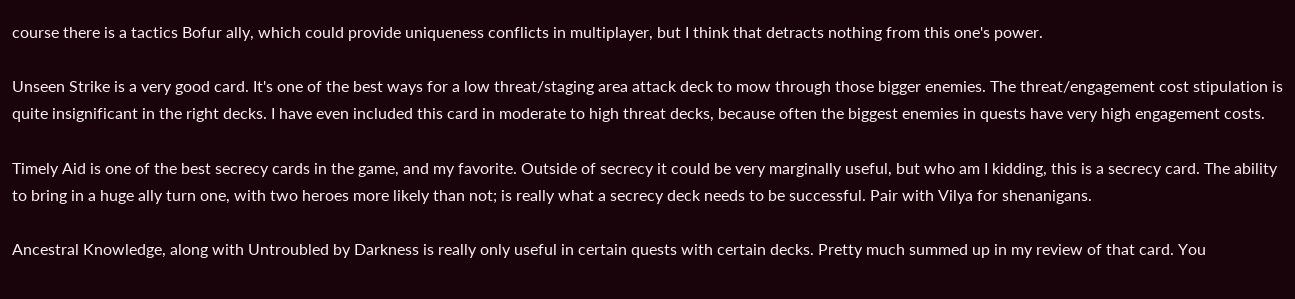course there is a tactics Bofur ally, which could provide uniqueness conflicts in multiplayer, but I think that detracts nothing from this one's power.

Unseen Strike is a very good card. It's one of the best ways for a low threat/staging area attack deck to mow through those bigger enemies. The threat/engagement cost stipulation is quite insignificant in the right decks. I have even included this card in moderate to high threat decks, because often the biggest enemies in quests have very high engagement costs.

Timely Aid is one of the best secrecy cards in the game, and my favorite. Outside of secrecy it could be very marginally useful, but who am I kidding, this is a secrecy card. The ability to bring in a huge ally turn one, with two heroes more likely than not; is really what a secrecy deck needs to be successful. Pair with Vilya for shenanigans.

Ancestral Knowledge, along with Untroubled by Darkness is really only useful in certain quests with certain decks. Pretty much summed up in my review of that card. You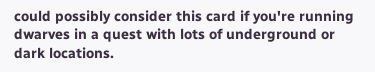could possibly consider this card if you're running dwarves in a quest with lots of underground or dark locations.